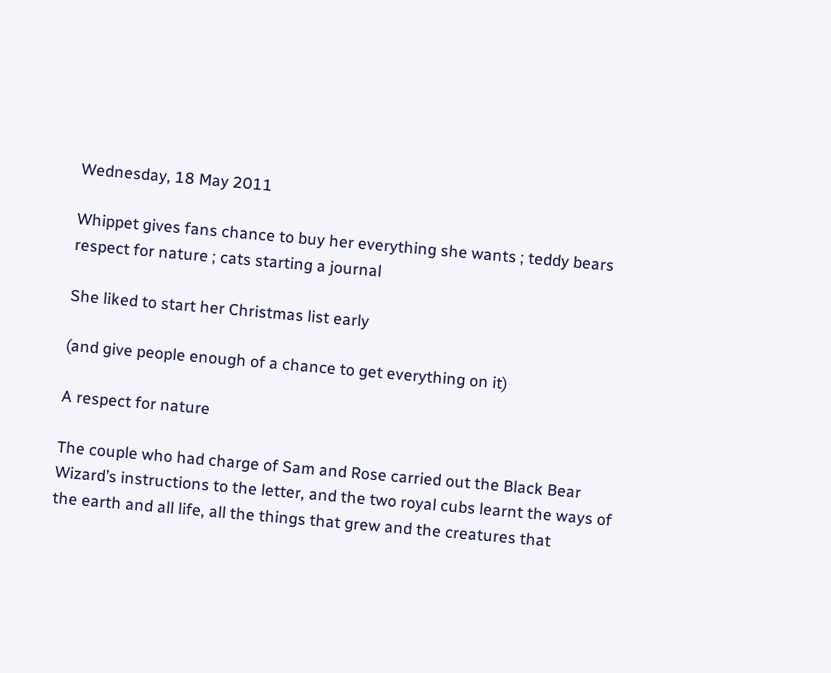Wednesday, 18 May 2011

Whippet gives fans chance to buy her everything she wants ; teddy bears respect for nature ; cats starting a journal

She liked to start her Christmas list early

(and give people enough of a chance to get everything on it)

A respect for nature

The couple who had charge of Sam and Rose carried out the Black Bear Wizard’s instructions to the letter, and the two royal cubs learnt the ways of the earth and all life, all the things that grew and the creatures that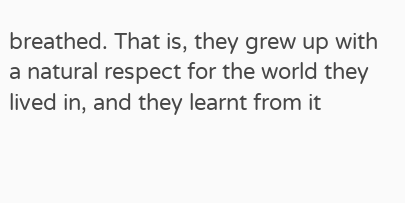breathed. That is, they grew up with a natural respect for the world they lived in, and they learnt from it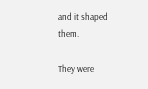and it shaped them.

They were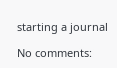starting a journal

No comments: